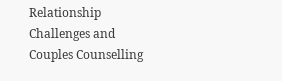Relationship Challenges and Couples Counselling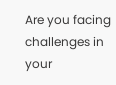Are you facing challenges in your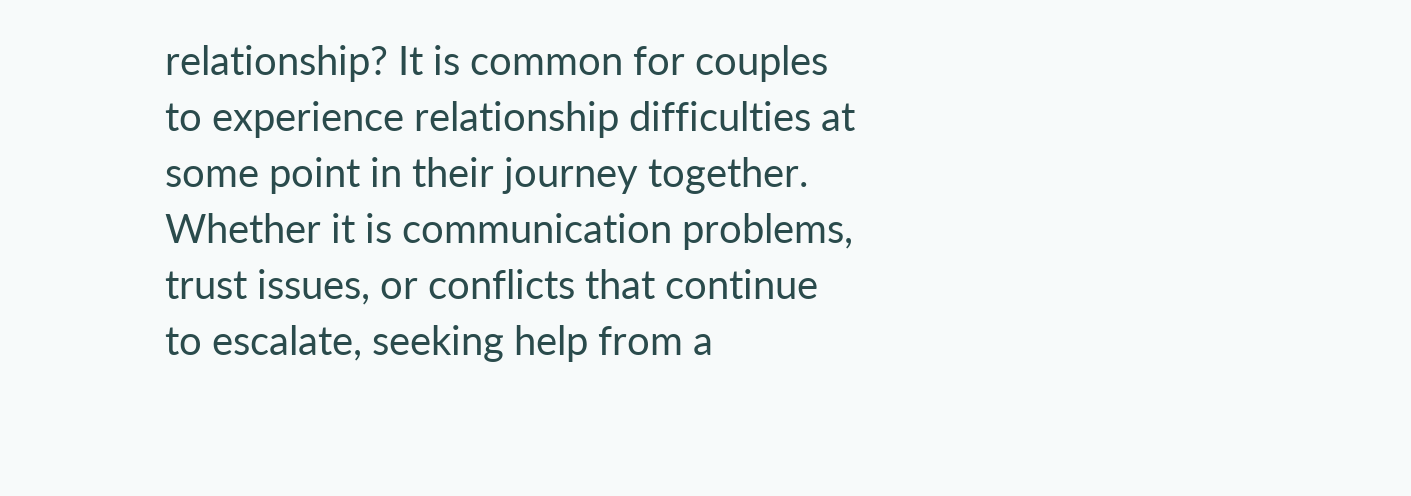relationship? It is common for couples to experience relationship difficulties at some point in their journey together. Whether it is communication problems, trust issues, or conflicts that continue to escalate, seeking help from a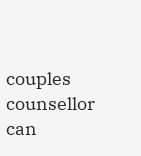couples counsellor can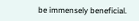be immensely beneficial.